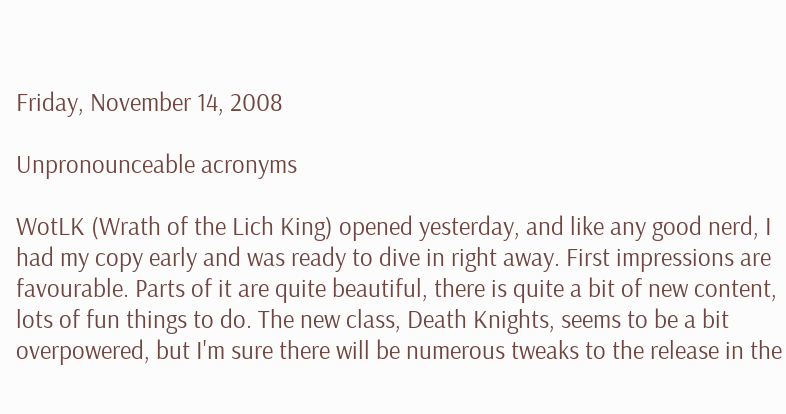Friday, November 14, 2008

Unpronounceable acronyms

WotLK (Wrath of the Lich King) opened yesterday, and like any good nerd, I had my copy early and was ready to dive in right away. First impressions are favourable. Parts of it are quite beautiful, there is quite a bit of new content, lots of fun things to do. The new class, Death Knights, seems to be a bit overpowered, but I'm sure there will be numerous tweaks to the release in the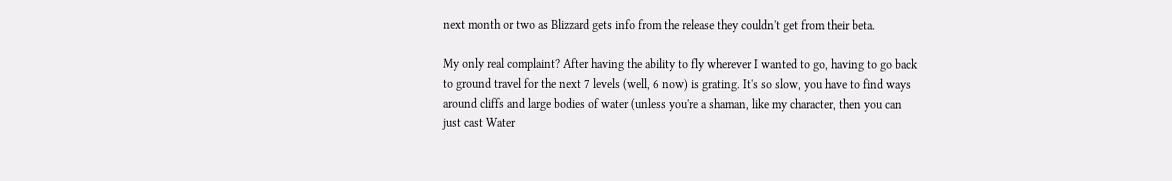next month or two as Blizzard gets info from the release they couldn't get from their beta.

My only real complaint? After having the ability to fly wherever I wanted to go, having to go back to ground travel for the next 7 levels (well, 6 now) is grating. It's so slow, you have to find ways around cliffs and large bodies of water (unless you're a shaman, like my character, then you can just cast Water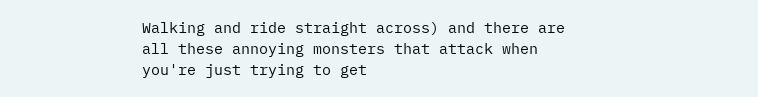Walking and ride straight across) and there are all these annoying monsters that attack when you're just trying to get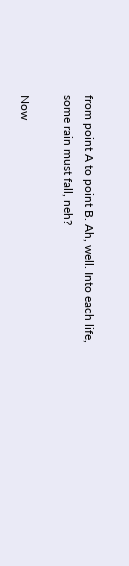from point A to point B. Ah, well. Into each life, some rain must fall, neh?

Now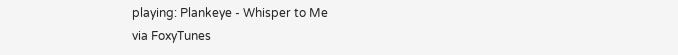playing: Plankeye - Whisper to Me
via FoxyTunes